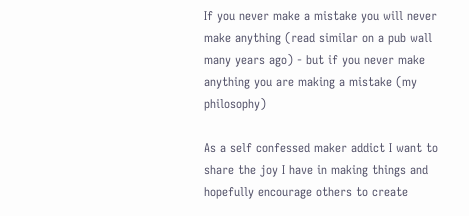If you never make a mistake you will never make anything (read similar on a pub wall many years ago) - but if you never make anything you are making a mistake (my philosophy)

As a self confessed maker addict I want to share the joy I have in making things and hopefully encourage others to create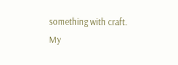something with craft.
My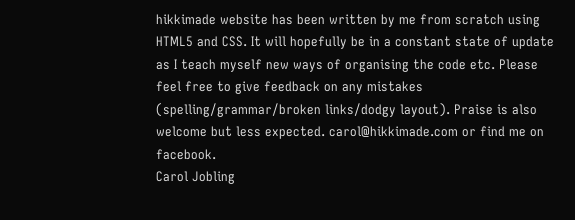hikkimade website has been written by me from scratch using HTML5 and CSS. It will hopefully be in a constant state of update as I teach myself new ways of organising the code etc. Please feel free to give feedback on any mistakes (spelling/grammar/broken links/dodgy layout). Praise is also welcome but less expected. carol@hikkimade.com or find me on facebook.
Carol Jobling